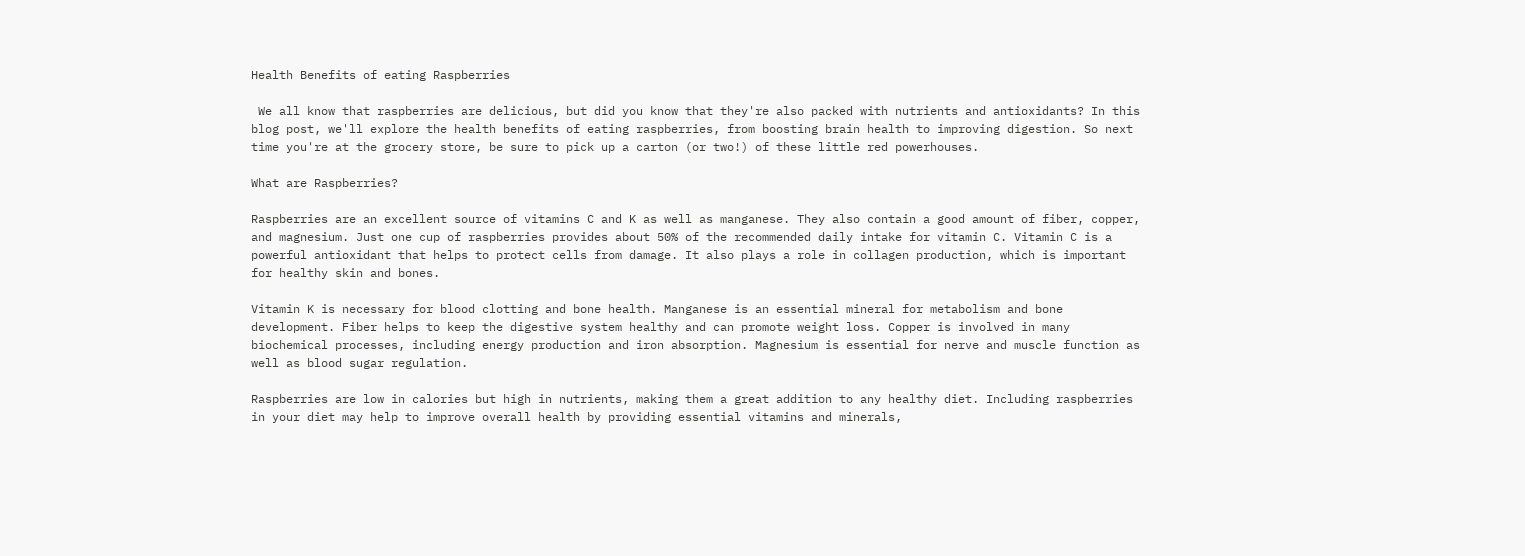Health Benefits of eating Raspberries

 We all know that raspberries are delicious, but did you know that they're also packed with nutrients and antioxidants? In this blog post, we'll explore the health benefits of eating raspberries, from boosting brain health to improving digestion. So next time you're at the grocery store, be sure to pick up a carton (or two!) of these little red powerhouses.

What are Raspberries?

Raspberries are an excellent source of vitamins C and K as well as manganese. They also contain a good amount of fiber, copper, and magnesium. Just one cup of raspberries provides about 50% of the recommended daily intake for vitamin C. Vitamin C is a powerful antioxidant that helps to protect cells from damage. It also plays a role in collagen production, which is important for healthy skin and bones.

Vitamin K is necessary for blood clotting and bone health. Manganese is an essential mineral for metabolism and bone development. Fiber helps to keep the digestive system healthy and can promote weight loss. Copper is involved in many biochemical processes, including energy production and iron absorption. Magnesium is essential for nerve and muscle function as well as blood sugar regulation.

Raspberries are low in calories but high in nutrients, making them a great addition to any healthy diet. Including raspberries in your diet may help to improve overall health by providing essential vitamins and minerals,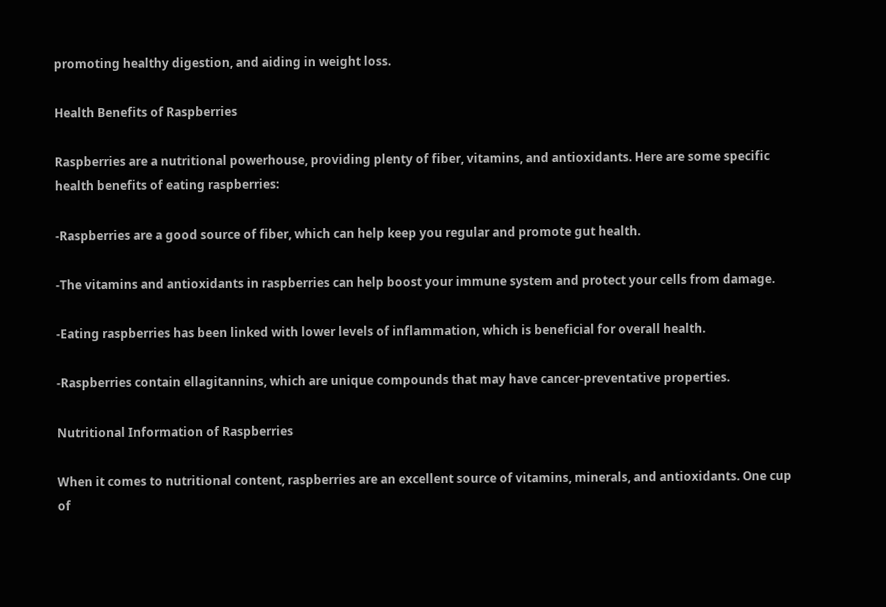promoting healthy digestion, and aiding in weight loss.

Health Benefits of Raspberries

Raspberries are a nutritional powerhouse, providing plenty of fiber, vitamins, and antioxidants. Here are some specific health benefits of eating raspberries:

-Raspberries are a good source of fiber, which can help keep you regular and promote gut health.

-The vitamins and antioxidants in raspberries can help boost your immune system and protect your cells from damage.

-Eating raspberries has been linked with lower levels of inflammation, which is beneficial for overall health.

-Raspberries contain ellagitannins, which are unique compounds that may have cancer-preventative properties.

Nutritional Information of Raspberries

When it comes to nutritional content, raspberries are an excellent source of vitamins, minerals, and antioxidants. One cup of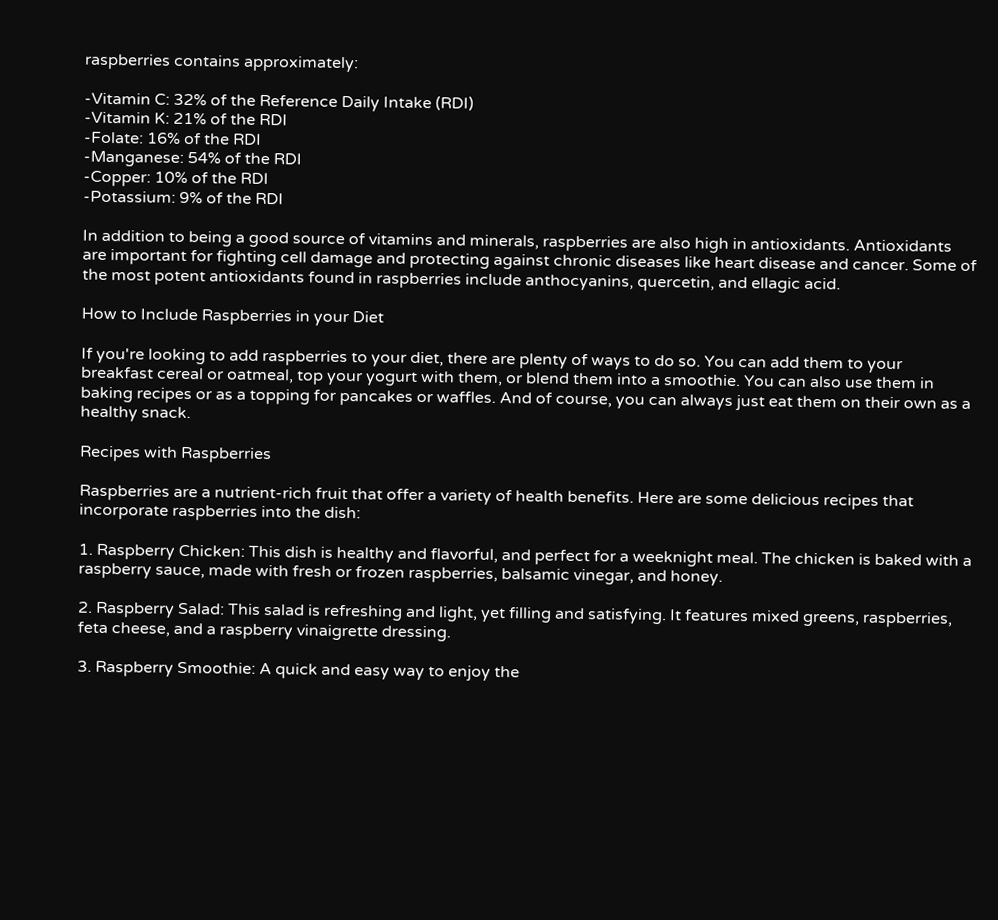raspberries contains approximately:

-Vitamin C: 32% of the Reference Daily Intake (RDI)
-Vitamin K: 21% of the RDI
-Folate: 16% of the RDI
-Manganese: 54% of the RDI
-Copper: 10% of the RDI
-Potassium: 9% of the RDI

In addition to being a good source of vitamins and minerals, raspberries are also high in antioxidants. Antioxidants are important for fighting cell damage and protecting against chronic diseases like heart disease and cancer. Some of the most potent antioxidants found in raspberries include anthocyanins, quercetin, and ellagic acid.

How to Include Raspberries in your Diet

If you're looking to add raspberries to your diet, there are plenty of ways to do so. You can add them to your breakfast cereal or oatmeal, top your yogurt with them, or blend them into a smoothie. You can also use them in baking recipes or as a topping for pancakes or waffles. And of course, you can always just eat them on their own as a healthy snack.

Recipes with Raspberries

Raspberries are a nutrient-rich fruit that offer a variety of health benefits. Here are some delicious recipes that incorporate raspberries into the dish:

1. Raspberry Chicken: This dish is healthy and flavorful, and perfect for a weeknight meal. The chicken is baked with a raspberry sauce, made with fresh or frozen raspberries, balsamic vinegar, and honey.

2. Raspberry Salad: This salad is refreshing and light, yet filling and satisfying. It features mixed greens, raspberries, feta cheese, and a raspberry vinaigrette dressing.

3. Raspberry Smoothie: A quick and easy way to enjoy the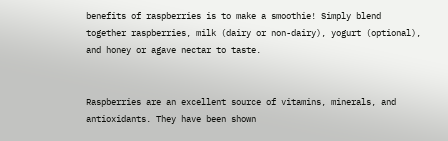benefits of raspberries is to make a smoothie! Simply blend together raspberries, milk (dairy or non-dairy), yogurt (optional), and honey or agave nectar to taste.


Raspberries are an excellent source of vitamins, minerals, and antioxidants. They have been shown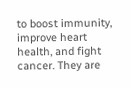to boost immunity, improve heart health, and fight cancer. They are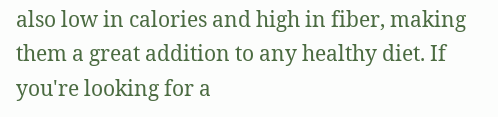also low in calories and high in fiber, making them a great addition to any healthy diet. If you're looking for a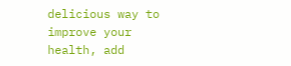delicious way to improve your health, add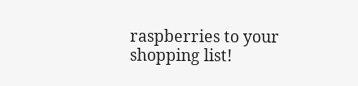raspberries to your shopping list!